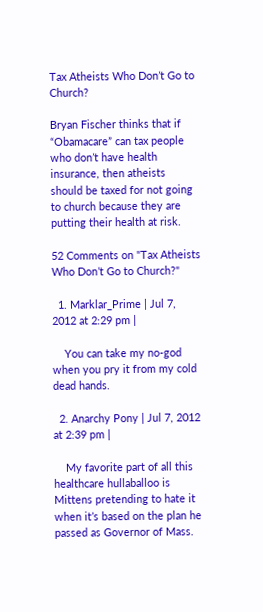Tax Atheists Who Don’t Go to Church?

Bryan Fischer thinks that if “Obamacare” can tax people who don’t have health insurance, then atheists should be taxed for not going to church because they are putting their health at risk.

52 Comments on "Tax Atheists Who Don’t Go to Church?"

  1. Marklar_Prime | Jul 7, 2012 at 2:29 pm |

    You can take my no-god when you pry it from my cold dead hands.

  2. Anarchy Pony | Jul 7, 2012 at 2:39 pm |

    My favorite part of all this healthcare hullaballoo is Mittens pretending to hate it when it’s based on the plan he passed as Governor of Mass.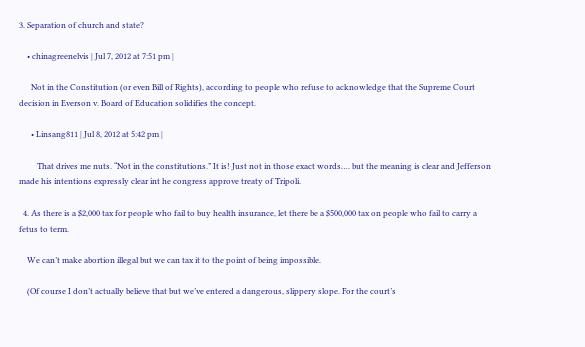3. Separation of church and state?

    • chinagreenelvis | Jul 7, 2012 at 7:51 pm |

      Not in the Constitution (or even Bill of Rights), according to people who refuse to acknowledge that the Supreme Court decision in Everson v. Board of Education solidifies the concept.

      • Linsang811 | Jul 8, 2012 at 5:42 pm |

         That drives me nuts. “Not in the constitutions.” It is! Just not in those exact words…. but the meaning is clear and Jefferson made his intentions expressly clear int he congress approve treaty of Tripoli.

  4. As there is a $2,000 tax for people who fail to buy health insurance, let there be a $500,000 tax on people who fail to carry a fetus to term.

    We can’t make abortion illegal but we can tax it to the point of being impossible.

    (Of course I don’t actually believe that but we’ve entered a dangerous, slippery slope. For the court’s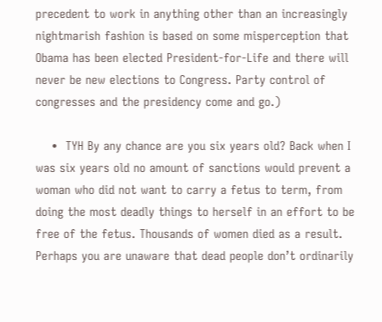precedent to work in anything other than an increasingly nightmarish fashion is based on some misperception that Obama has been elected President-for-Life and there will never be new elections to Congress. Party control of congresses and the presidency come and go.)

    •  TYH By any chance are you six years old? Back when I was six years old no amount of sanctions would prevent a woman who did not want to carry a fetus to term, from doing the most deadly things to herself in an effort to be free of the fetus. Thousands of women died as a result. Perhaps you are unaware that dead people don’t ordinarily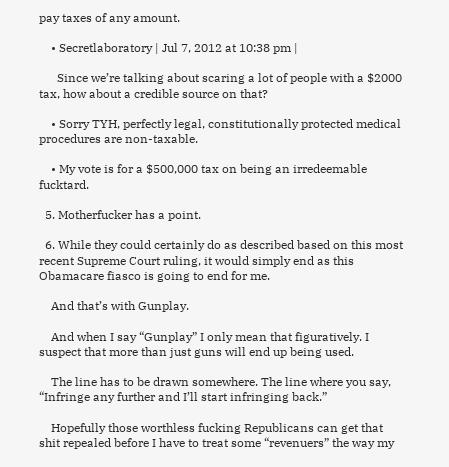pay taxes of any amount.

    • Secretlaboratory | Jul 7, 2012 at 10:38 pm |

      Since we’re talking about scaring a lot of people with a $2000 tax, how about a credible source on that?

    • Sorry TYH, perfectly legal, constitutionally protected medical procedures are non-taxable.

    • My vote is for a $500,000 tax on being an irredeemable fucktard.

  5. Motherfucker has a point.

  6. While they could certainly do as described based on this most recent Supreme Court ruling, it would simply end as this Obamacare fiasco is going to end for me.

    And that’s with Gunplay.

    And when I say “Gunplay” I only mean that figuratively. I suspect that more than just guns will end up being used.

    The line has to be drawn somewhere. The line where you say, “Infringe any further and I’ll start infringing back.”

    Hopefully those worthless fucking Republicans can get that shit repealed before I have to treat some “revenuers” the way my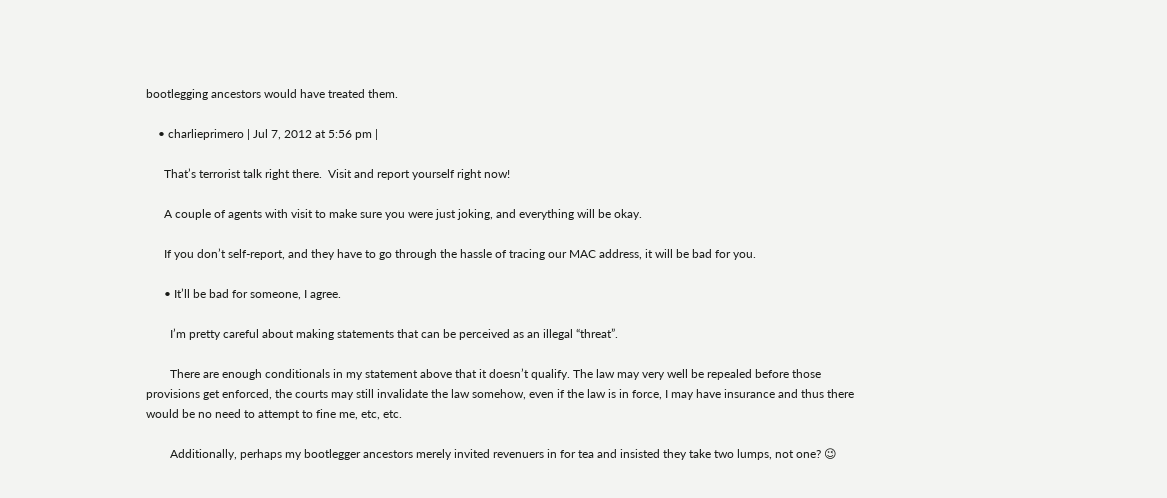bootlegging ancestors would have treated them.

    • charlieprimero | Jul 7, 2012 at 5:56 pm |

      That’s terrorist talk right there.  Visit and report yourself right now!

      A couple of agents with visit to make sure you were just joking, and everything will be okay.

      If you don’t self-report, and they have to go through the hassle of tracing our MAC address, it will be bad for you.

      • It’ll be bad for someone, I agree.

        I’m pretty careful about making statements that can be perceived as an illegal “threat”.

        There are enough conditionals in my statement above that it doesn’t qualify. The law may very well be repealed before those provisions get enforced, the courts may still invalidate the law somehow, even if the law is in force, I may have insurance and thus there would be no need to attempt to fine me, etc, etc.

        Additionally, perhaps my bootlegger ancestors merely invited revenuers in for tea and insisted they take two lumps, not one? 😉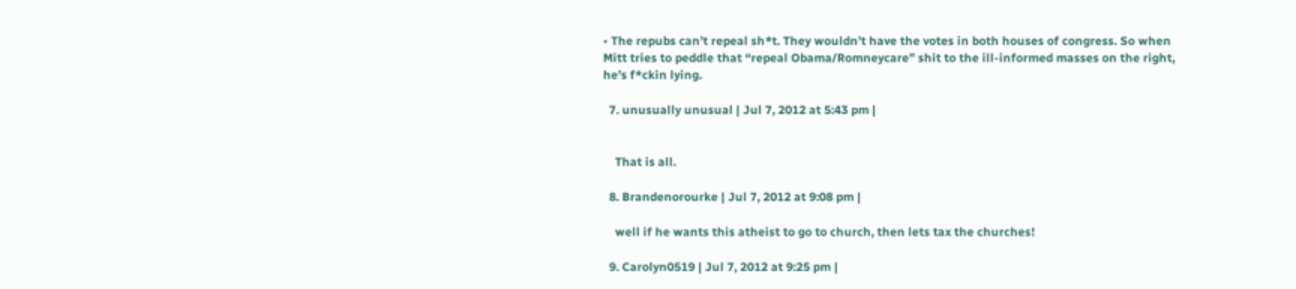• The repubs can’t repeal sh*t. They wouldn’t have the votes in both houses of congress. So when Mitt tries to peddle that “repeal Obama/Romneycare” shit to the ill-informed masses on the right, he’s f*ckin lying.

  7. unusually unusual | Jul 7, 2012 at 5:43 pm |


    That is all.

  8. Brandenorourke | Jul 7, 2012 at 9:08 pm |

    well if he wants this atheist to go to church, then lets tax the churches!

  9. Carolyn0519 | Jul 7, 2012 at 9:25 pm |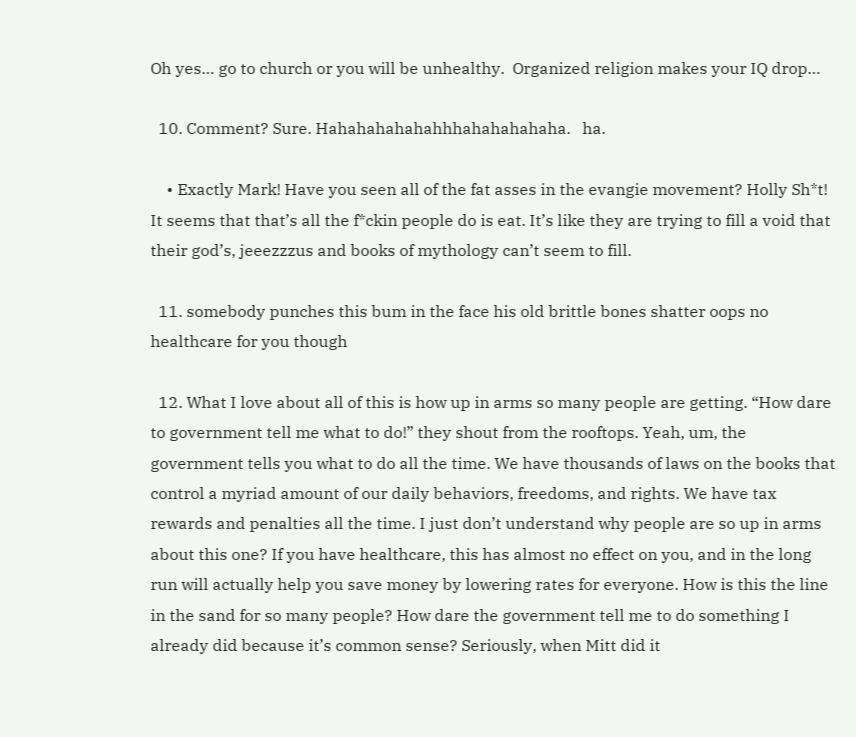Oh yes… go to church or you will be unhealthy.  Organized religion makes your IQ drop…

  10. Comment? Sure. Hahahahahahahhhahahahahaha.   ha.

    • Exactly Mark! Have you seen all of the fat asses in the evangie movement? Holly Sh*t! It seems that that’s all the f*ckin people do is eat. It’s like they are trying to fill a void that their god’s, jeeezzzus and books of mythology can’t seem to fill.

  11. somebody punches this bum in the face his old brittle bones shatter oops no healthcare for you though

  12. What I love about all of this is how up in arms so many people are getting. “How dare to government tell me what to do!” they shout from the rooftops. Yeah, um, the government tells you what to do all the time. We have thousands of laws on the books that control a myriad amount of our daily behaviors, freedoms, and rights. We have tax rewards and penalties all the time. I just don’t understand why people are so up in arms about this one? If you have healthcare, this has almost no effect on you, and in the long run will actually help you save money by lowering rates for everyone. How is this the line in the sand for so many people? How dare the government tell me to do something I already did because it’s common sense? Seriously, when Mitt did it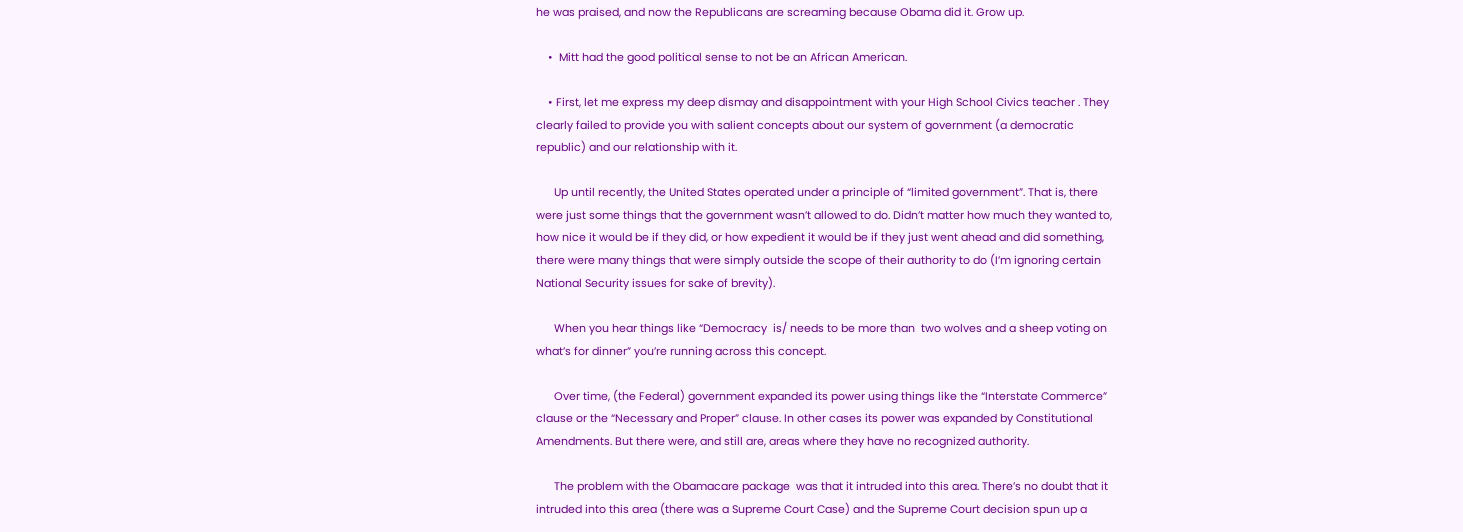he was praised, and now the Republicans are screaming because Obama did it. Grow up.

    •  Mitt had the good political sense to not be an African American.

    • First, let me express my deep dismay and disappointment with your High School Civics teacher . They clearly failed to provide you with salient concepts about our system of government (a democratic republic) and our relationship with it.

      Up until recently, the United States operated under a principle of “limited government”. That is, there were just some things that the government wasn’t allowed to do. Didn’t matter how much they wanted to, how nice it would be if they did, or how expedient it would be if they just went ahead and did something, there were many things that were simply outside the scope of their authority to do (I’m ignoring certain National Security issues for sake of brevity).

      When you hear things like “Democracy  is/ needs to be more than  two wolves and a sheep voting on what’s for dinner” you’re running across this concept.

      Over time, (the Federal) government expanded its power using things like the “Interstate Commerce” clause or the “Necessary and Proper” clause. In other cases its power was expanded by Constitutional Amendments. But there were, and still are, areas where they have no recognized authority.

      The problem with the Obamacare package  was that it intruded into this area. There’s no doubt that it intruded into this area (there was a Supreme Court Case) and the Supreme Court decision spun up a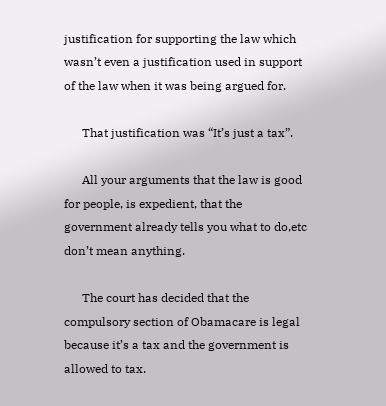justification for supporting the law which wasn’t even a justification used in support of the law when it was being argued for.

      That justification was “It’s just a tax”.

      All your arguments that the law is good for people, is expedient, that the government already tells you what to do,etc don’t mean anything.

      The court has decided that the compulsory section of Obamacare is legal because it’s a tax and the government is allowed to tax.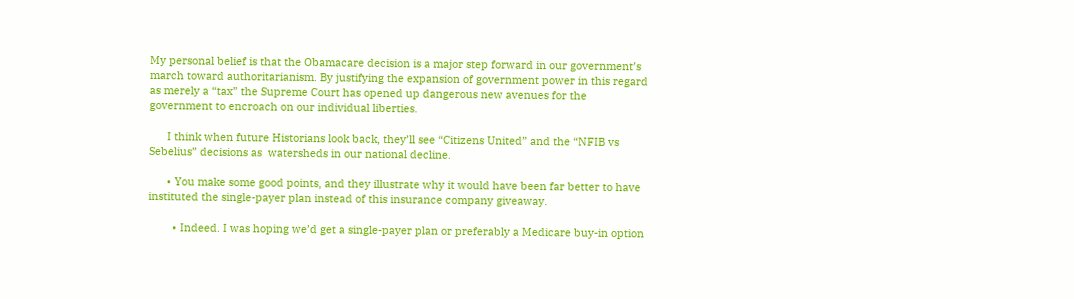My personal belief is that the Obamacare decision is a major step forward in our government’s march toward authoritarianism. By justifying the expansion of government power in this regard as merely a “tax” the Supreme Court has opened up dangerous new avenues for the government to encroach on our individual liberties.

      I think when future Historians look back, they’ll see “Citizens United” and the “NFIB vs Sebelius” decisions as  watersheds in our national decline.

      • You make some good points, and they illustrate why it would have been far better to have instituted the single-payer plan instead of this insurance company giveaway.

        • Indeed. I was hoping we’d get a single-payer plan or preferably a Medicare buy-in option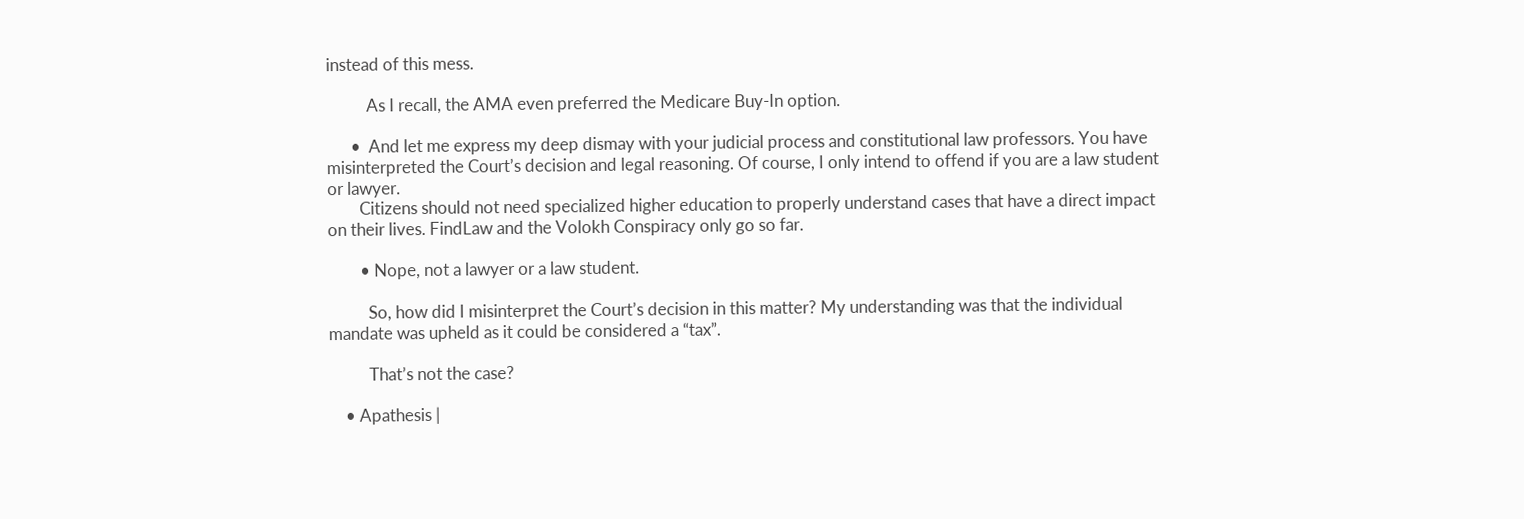instead of this mess.

          As I recall, the AMA even preferred the Medicare Buy-In option.

      •  And let me express my deep dismay with your judicial process and constitutional law professors. You have misinterpreted the Court’s decision and legal reasoning. Of course, I only intend to offend if you are a law student or lawyer.
        Citizens should not need specialized higher education to properly understand cases that have a direct impact on their lives. FindLaw and the Volokh Conspiracy only go so far.

        • Nope, not a lawyer or a law student.

          So, how did I misinterpret the Court’s decision in this matter? My understanding was that the individual mandate was upheld as it could be considered a “tax”.

          That’s not the case?

    • Apathesis |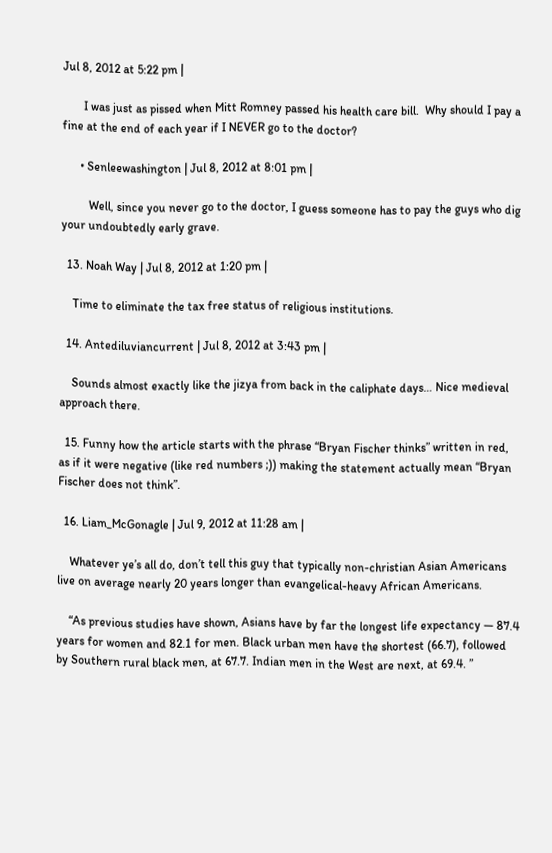Jul 8, 2012 at 5:22 pm |

       I was just as pissed when Mitt Romney passed his health care bill.  Why should I pay a fine at the end of each year if I NEVER go to the doctor?

      • Senleewashington | Jul 8, 2012 at 8:01 pm |

         Well, since you never go to the doctor, I guess someone has to pay the guys who dig your undoubtedly early grave.

  13. Noah Way | Jul 8, 2012 at 1:20 pm |

    Time to eliminate the tax free status of religious institutions.

  14. Antediluviancurrent | Jul 8, 2012 at 3:43 pm |

    Sounds almost exactly like the jizya from back in the caliphate days… Nice medieval approach there.

  15. Funny how the article starts with the phrase “Bryan Fischer thinks” written in red, as if it were negative (like red numbers ;)) making the statement actually mean “Bryan Fischer does not think”.

  16. Liam_McGonagle | Jul 9, 2012 at 11:28 am |

    Whatever ye’s all do, don’t tell this guy that typically non-christian Asian Americans live on average nearly 20 years longer than evangelical-heavy African Americans.

    “As previous studies have shown, Asians have by far the longest life expectancy — 87.4 years for women and 82.1 for men. Black urban men have the shortest (66.7), followed by Southern rural black men, at 67.7. Indian men in the West are next, at 69.4. ”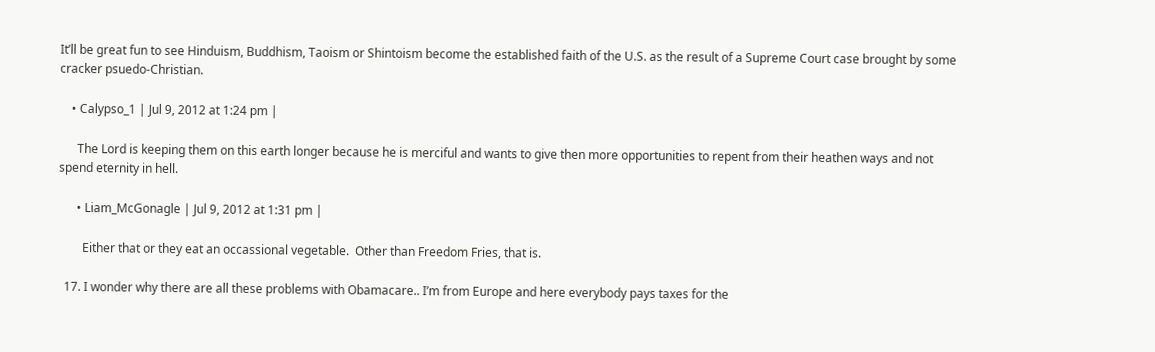It’ll be great fun to see Hinduism, Buddhism, Taoism or Shintoism become the established faith of the U.S. as the result of a Supreme Court case brought by some cracker psuedo-Christian.

    • Calypso_1 | Jul 9, 2012 at 1:24 pm |

      The Lord is keeping them on this earth longer because he is merciful and wants to give then more opportunities to repent from their heathen ways and not spend eternity in hell.

      • Liam_McGonagle | Jul 9, 2012 at 1:31 pm |

        Either that or they eat an occassional vegetable.  Other than Freedom Fries, that is.

  17. I wonder why there are all these problems with Obamacare.. I’m from Europe and here everybody pays taxes for the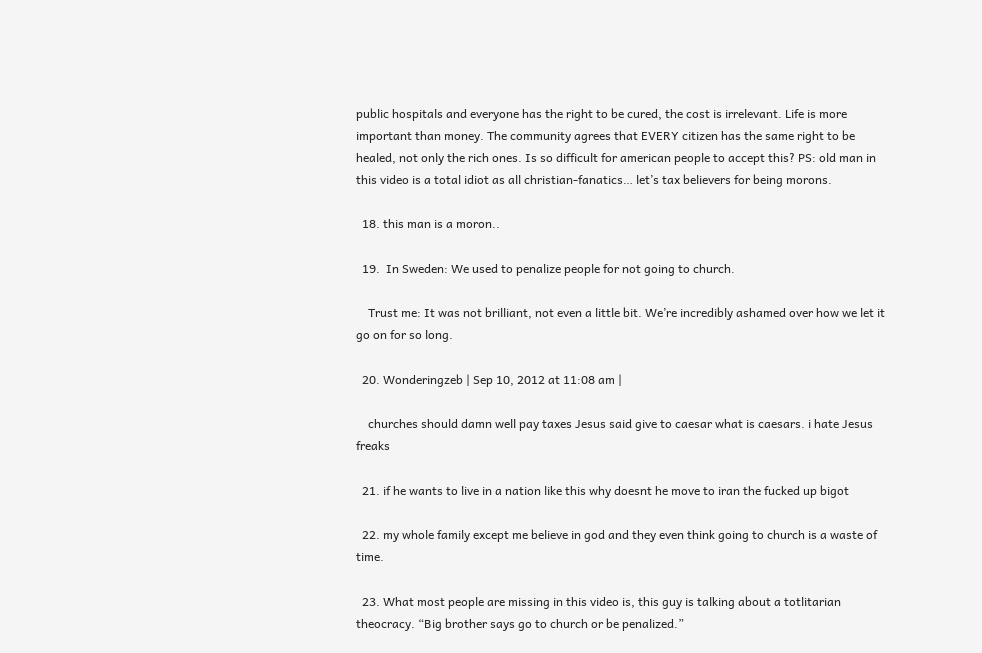public hospitals and everyone has the right to be cured, the cost is irrelevant. Life is more important than money. The community agrees that EVERY citizen has the same right to be healed, not only the rich ones. Is so difficult for american people to accept this? PS: old man in this video is a total idiot as all christian-fanatics… let’s tax believers for being morons.

  18. this man is a moron..

  19.  In Sweden: We used to penalize people for not going to church.

    Trust me: It was not brilliant, not even a little bit. We’re incredibly ashamed over how we let it go on for so long.

  20. Wonderingzeb | Sep 10, 2012 at 11:08 am |

    churches should damn well pay taxes Jesus said give to caesar what is caesars. i hate Jesus freaks

  21. if he wants to live in a nation like this why doesnt he move to iran the fucked up bigot

  22. my whole family except me believe in god and they even think going to church is a waste of time.

  23. What most people are missing in this video is, this guy is talking about a totlitarian theocracy. “Big brother says go to church or be penalized.”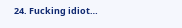24. Fucking idiot…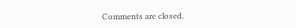Comments are closed.